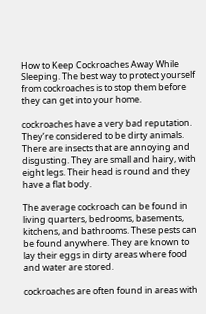How to Keep Cockroaches Away While Sleeping. The best way to protect yourself from cockroaches is to stop them before they can get into your home.

cockroaches have a very bad reputation. They’re considered to be dirty animals. There are insects that are annoying and disgusting. They are small and hairy, with eight legs. Their head is round and they have a flat body.

The average cockroach can be found in living quarters, bedrooms, basements, kitchens, and bathrooms. These pests can be found anywhere. They are known to lay their eggs in dirty areas where food and water are stored.

cockroaches are often found in areas with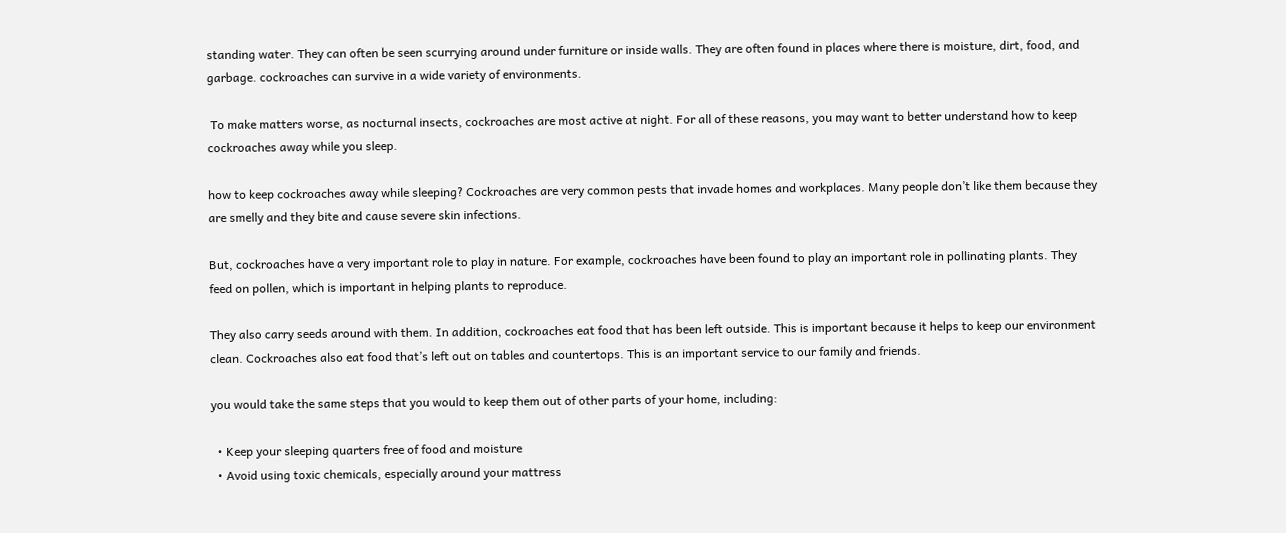standing water. They can often be seen scurrying around under furniture or inside walls. They are often found in places where there is moisture, dirt, food, and garbage. cockroaches can survive in a wide variety of environments.

 To make matters worse, as nocturnal insects, cockroaches are most active at night. For all of these reasons, you may want to better understand how to keep cockroaches away while you sleep.

how to keep cockroaches away while sleeping? Cockroaches are very common pests that invade homes and workplaces. Many people don’t like them because they are smelly and they bite and cause severe skin infections.

But, cockroaches have a very important role to play in nature. For example, cockroaches have been found to play an important role in pollinating plants. They feed on pollen, which is important in helping plants to reproduce.

They also carry seeds around with them. In addition, cockroaches eat food that has been left outside. This is important because it helps to keep our environment clean. Cockroaches also eat food that’s left out on tables and countertops. This is an important service to our family and friends.

you would take the same steps that you would to keep them out of other parts of your home, including:

  • Keep your sleeping quarters free of food and moisture
  • Avoid using toxic chemicals, especially around your mattress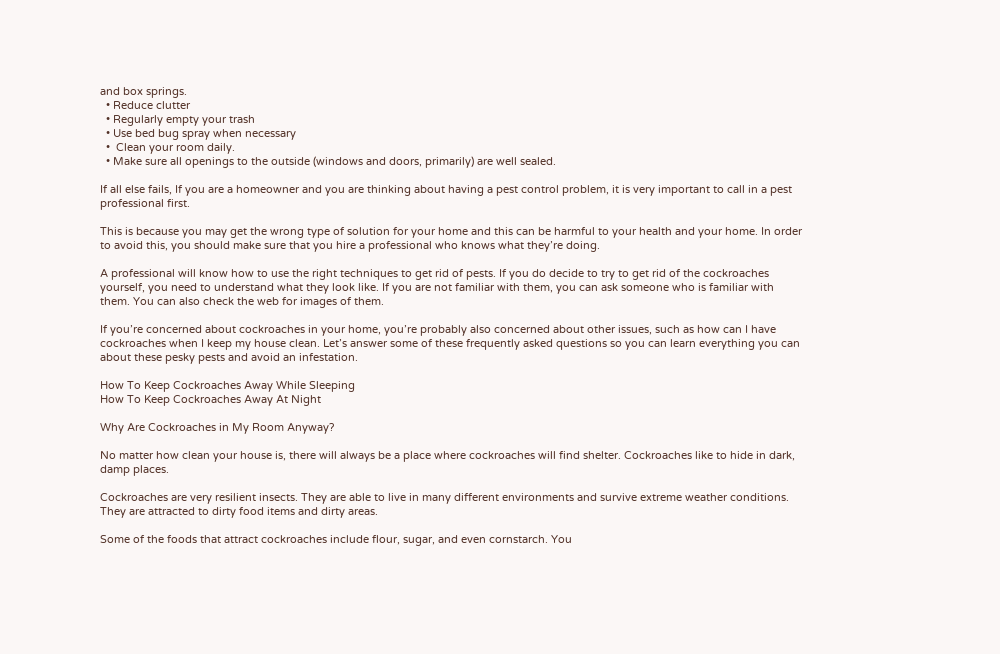and box springs.
  • Reduce clutter
  • Regularly empty your trash
  • Use bed bug spray when necessary
  •  Clean your room daily.
  • Make sure all openings to the outside (windows and doors, primarily) are well sealed.

If all else fails, If you are a homeowner and you are thinking about having a pest control problem, it is very important to call in a pest professional first.

This is because you may get the wrong type of solution for your home and this can be harmful to your health and your home. In order to avoid this, you should make sure that you hire a professional who knows what they’re doing.

A professional will know how to use the right techniques to get rid of pests. If you do decide to try to get rid of the cockroaches yourself, you need to understand what they look like. If you are not familiar with them, you can ask someone who is familiar with them. You can also check the web for images of them.

If you’re concerned about cockroaches in your home, you’re probably also concerned about other issues, such as how can I have cockroaches when I keep my house clean. Let’s answer some of these frequently asked questions so you can learn everything you can about these pesky pests and avoid an infestation.

How To Keep Cockroaches Away While Sleeping
How To Keep Cockroaches Away At Night

Why Are Cockroaches in My Room Anyway?

No matter how clean your house is, there will always be a place where cockroaches will find shelter. Cockroaches like to hide in dark, damp places.

Cockroaches are very resilient insects. They are able to live in many different environments and survive extreme weather conditions. They are attracted to dirty food items and dirty areas.

Some of the foods that attract cockroaches include flour, sugar, and even cornstarch. You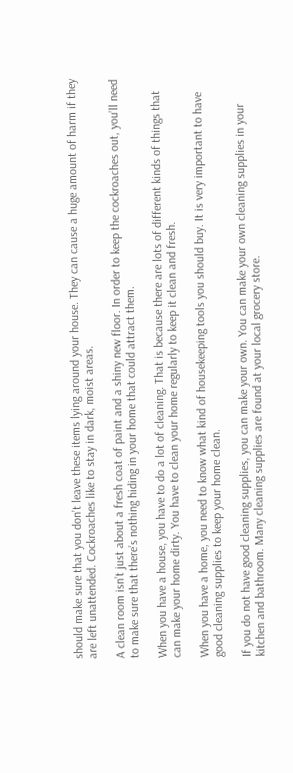should make sure that you don’t leave these items lying around your house. They can cause a huge amount of harm if they are left unattended. Cockroaches like to stay in dark, moist areas.

A clean room isn’t just about a fresh coat of paint and a shiny new floor. In order to keep the cockroaches out, you’ll need to make sure that there’s nothing hiding in your home that could attract them.

When you have a house, you have to do a lot of cleaning. That is because there are lots of different kinds of things that can make your home dirty. You have to clean your home regularly to keep it clean and fresh.

When you have a home, you need to know what kind of housekeeping tools you should buy. It is very important to have good cleaning supplies to keep your home clean.

If you do not have good cleaning supplies, you can make your own. You can make your own cleaning supplies in your kitchen and bathroom. Many cleaning supplies are found at your local grocery store.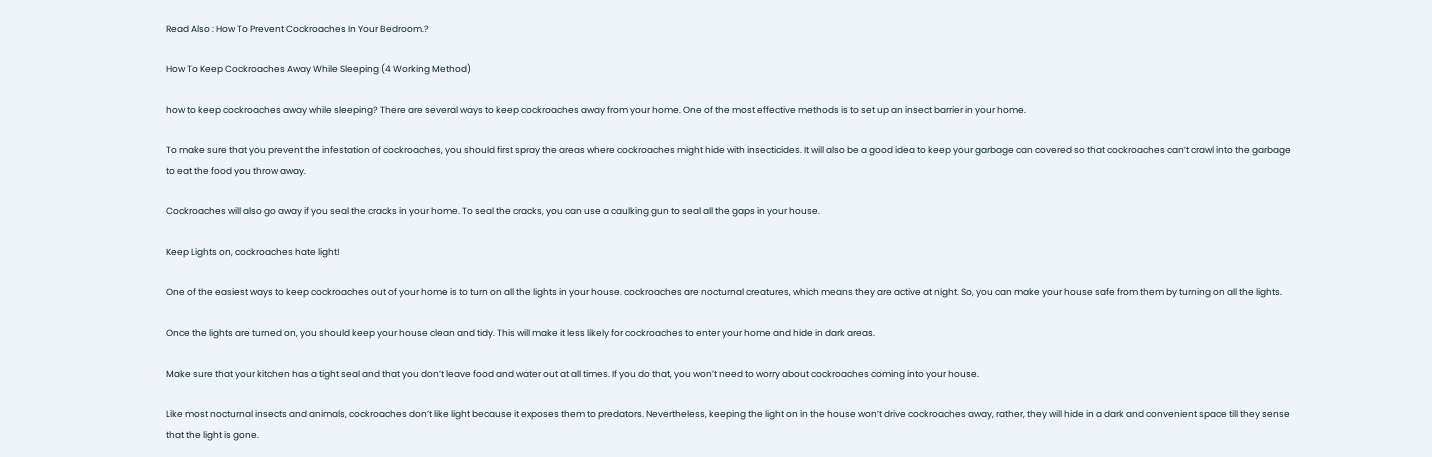Read Also : How To Prevent Cockroaches In Your Bedroom.?

How To Keep Cockroaches Away While Sleeping (4 Working Method)

how to keep cockroaches away while sleeping? There are several ways to keep cockroaches away from your home. One of the most effective methods is to set up an insect barrier in your home.

To make sure that you prevent the infestation of cockroaches, you should first spray the areas where cockroaches might hide with insecticides. It will also be a good idea to keep your garbage can covered so that cockroaches can’t crawl into the garbage to eat the food you throw away.

Cockroaches will also go away if you seal the cracks in your home. To seal the cracks, you can use a caulking gun to seal all the gaps in your house.

Keep Lights on, cockroaches hate light!

One of the easiest ways to keep cockroaches out of your home is to turn on all the lights in your house. cockroaches are nocturnal creatures, which means they are active at night. So, you can make your house safe from them by turning on all the lights.

Once the lights are turned on, you should keep your house clean and tidy. This will make it less likely for cockroaches to enter your home and hide in dark areas.

Make sure that your kitchen has a tight seal and that you don’t leave food and water out at all times. If you do that, you won’t need to worry about cockroaches coming into your house.

Like most nocturnal insects and animals, cockroaches don’t like light because it exposes them to predators. Nevertheless, keeping the light on in the house won’t drive cockroaches away, rather, they will hide in a dark and convenient space till they sense that the light is gone.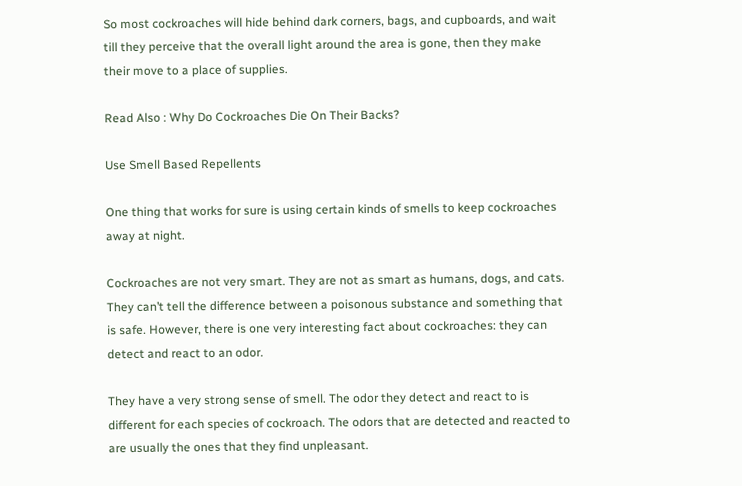So most cockroaches will hide behind dark corners, bags, and cupboards, and wait till they perceive that the overall light around the area is gone, then they make their move to a place of supplies.

Read Also : Why Do Cockroaches Die On Their Backs?

Use Smell Based Repellents

One thing that works for sure is using certain kinds of smells to keep cockroaches away at night.

Cockroaches are not very smart. They are not as smart as humans, dogs, and cats. They can’t tell the difference between a poisonous substance and something that is safe. However, there is one very interesting fact about cockroaches: they can detect and react to an odor.

They have a very strong sense of smell. The odor they detect and react to is different for each species of cockroach. The odors that are detected and reacted to are usually the ones that they find unpleasant.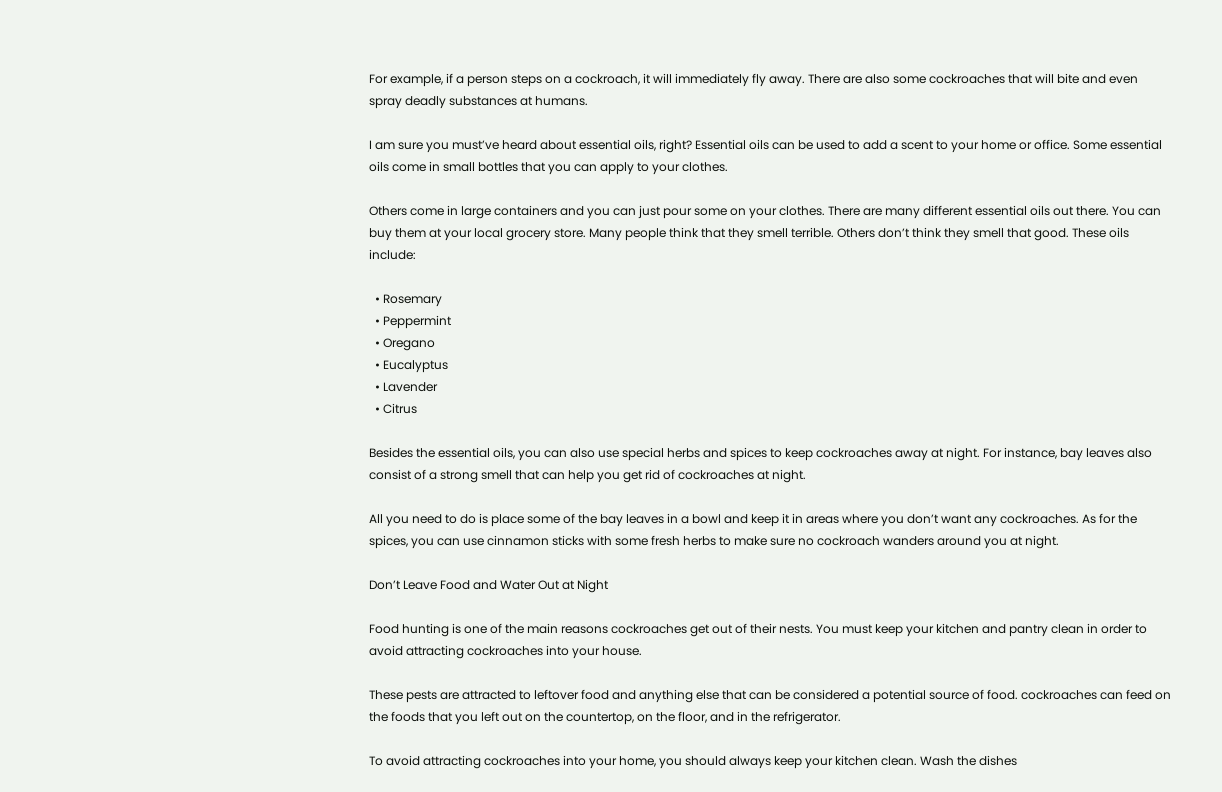For example, if a person steps on a cockroach, it will immediately fly away. There are also some cockroaches that will bite and even spray deadly substances at humans.

I am sure you must’ve heard about essential oils, right? Essential oils can be used to add a scent to your home or office. Some essential oils come in small bottles that you can apply to your clothes.

Others come in large containers and you can just pour some on your clothes. There are many different essential oils out there. You can buy them at your local grocery store. Many people think that they smell terrible. Others don’t think they smell that good. These oils include:

  • Rosemary
  • Peppermint
  • Oregano
  • Eucalyptus
  • Lavender
  • Citrus

Besides the essential oils, you can also use special herbs and spices to keep cockroaches away at night. For instance, bay leaves also consist of a strong smell that can help you get rid of cockroaches at night.

All you need to do is place some of the bay leaves in a bowl and keep it in areas where you don’t want any cockroaches. As for the spices, you can use cinnamon sticks with some fresh herbs to make sure no cockroach wanders around you at night.

Don’t Leave Food and Water Out at Night

Food hunting is one of the main reasons cockroaches get out of their nests. You must keep your kitchen and pantry clean in order to avoid attracting cockroaches into your house.

These pests are attracted to leftover food and anything else that can be considered a potential source of food. cockroaches can feed on the foods that you left out on the countertop, on the floor, and in the refrigerator.

To avoid attracting cockroaches into your home, you should always keep your kitchen clean. Wash the dishes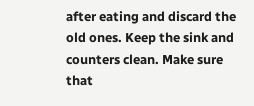after eating and discard the old ones. Keep the sink and counters clean. Make sure that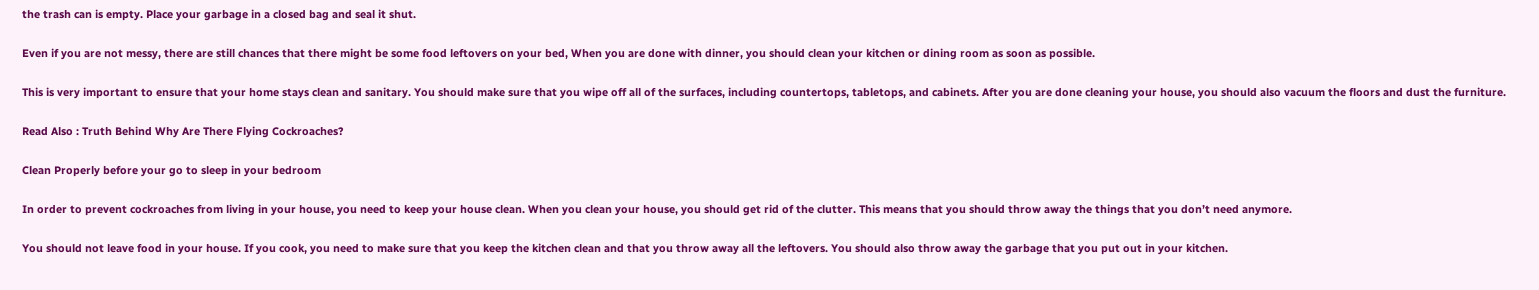the trash can is empty. Place your garbage in a closed bag and seal it shut.

Even if you are not messy, there are still chances that there might be some food leftovers on your bed, When you are done with dinner, you should clean your kitchen or dining room as soon as possible.

This is very important to ensure that your home stays clean and sanitary. You should make sure that you wipe off all of the surfaces, including countertops, tabletops, and cabinets. After you are done cleaning your house, you should also vacuum the floors and dust the furniture.

Read Also : Truth Behind Why Are There Flying Cockroaches?

Clean Properly before your go to sleep in your bedroom

In order to prevent cockroaches from living in your house, you need to keep your house clean. When you clean your house, you should get rid of the clutter. This means that you should throw away the things that you don’t need anymore.

You should not leave food in your house. If you cook, you need to make sure that you keep the kitchen clean and that you throw away all the leftovers. You should also throw away the garbage that you put out in your kitchen.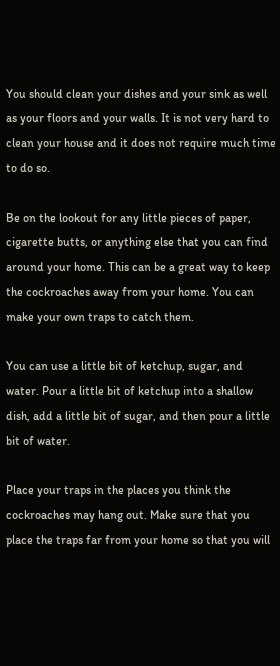You should clean your dishes and your sink as well as your floors and your walls. It is not very hard to clean your house and it does not require much time to do so.

Be on the lookout for any little pieces of paper, cigarette butts, or anything else that you can find around your home. This can be a great way to keep the cockroaches away from your home. You can make your own traps to catch them.

You can use a little bit of ketchup, sugar, and water. Pour a little bit of ketchup into a shallow dish, add a little bit of sugar, and then pour a little bit of water.

Place your traps in the places you think the cockroaches may hang out. Make sure that you place the traps far from your home so that you will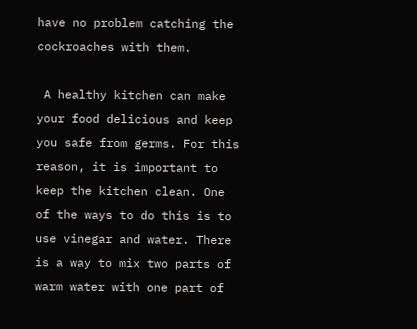have no problem catching the cockroaches with them.

 A healthy kitchen can make your food delicious and keep you safe from germs. For this reason, it is important to keep the kitchen clean. One of the ways to do this is to use vinegar and water. There is a way to mix two parts of warm water with one part of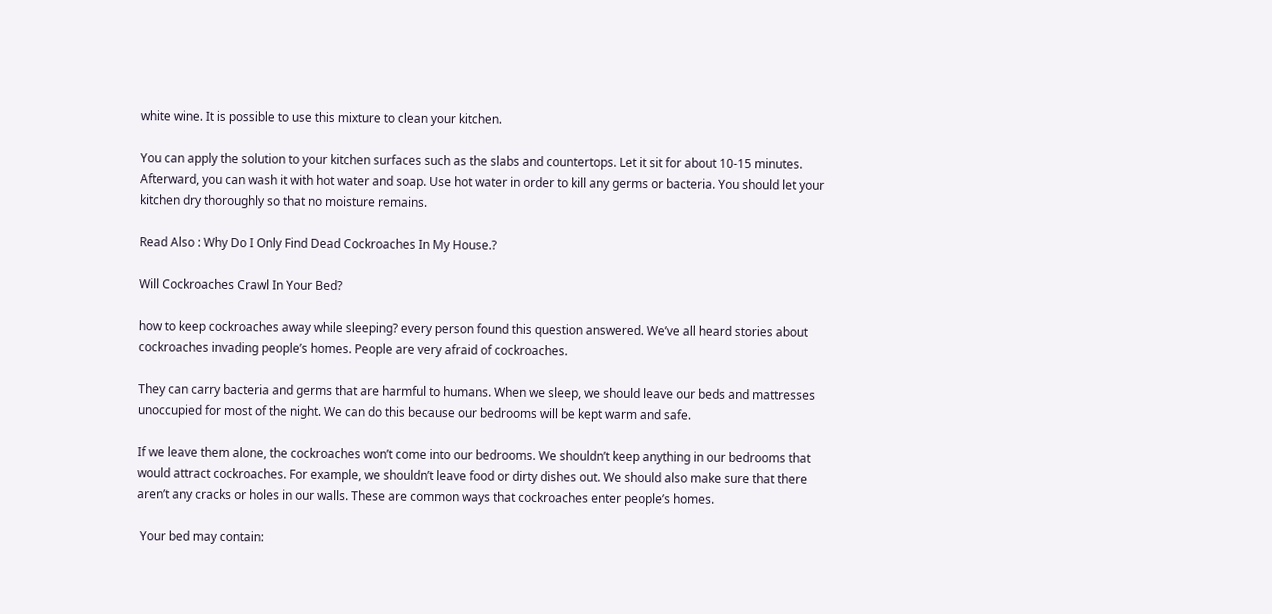white wine. It is possible to use this mixture to clean your kitchen.

You can apply the solution to your kitchen surfaces such as the slabs and countertops. Let it sit for about 10-15 minutes. Afterward, you can wash it with hot water and soap. Use hot water in order to kill any germs or bacteria. You should let your kitchen dry thoroughly so that no moisture remains.

Read Also : Why Do I Only Find Dead Cockroaches In My House.?

Will Cockroaches Crawl In Your Bed?

how to keep cockroaches away while sleeping? every person found this question answered. We’ve all heard stories about cockroaches invading people’s homes. People are very afraid of cockroaches.

They can carry bacteria and germs that are harmful to humans. When we sleep, we should leave our beds and mattresses unoccupied for most of the night. We can do this because our bedrooms will be kept warm and safe.

If we leave them alone, the cockroaches won’t come into our bedrooms. We shouldn’t keep anything in our bedrooms that would attract cockroaches. For example, we shouldn’t leave food or dirty dishes out. We should also make sure that there aren’t any cracks or holes in our walls. These are common ways that cockroaches enter people’s homes.

 Your bed may contain: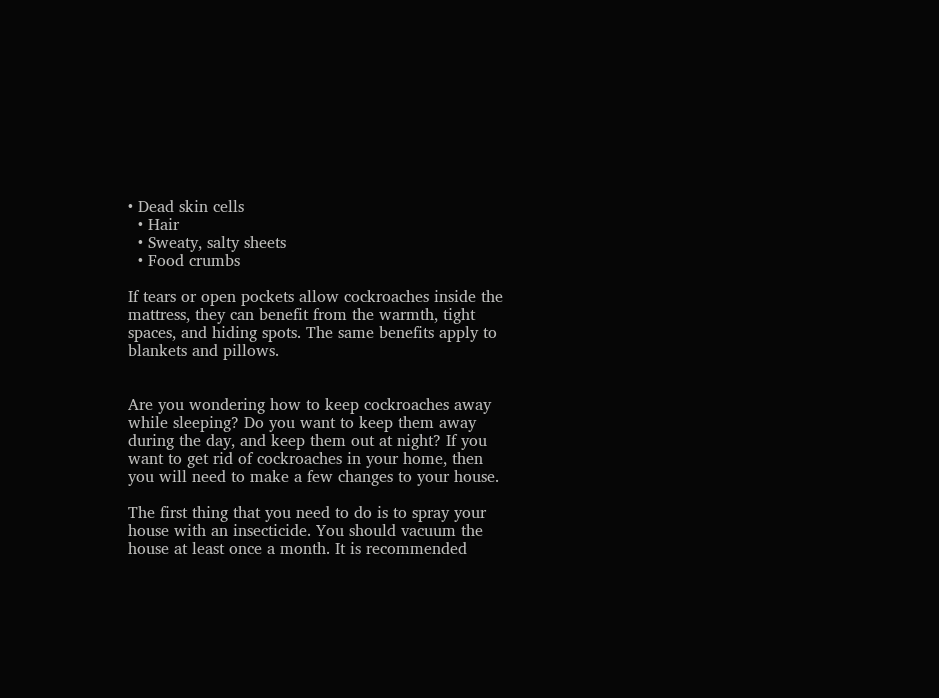• Dead skin cells
  • Hair
  • Sweaty, salty sheets
  • Food crumbs

If tears or open pockets allow cockroaches inside the mattress, they can benefit from the warmth, tight spaces, and hiding spots. The same benefits apply to blankets and pillows.


Are you wondering how to keep cockroaches away while sleeping? Do you want to keep them away during the day, and keep them out at night? If you want to get rid of cockroaches in your home, then you will need to make a few changes to your house.

The first thing that you need to do is to spray your house with an insecticide. You should vacuum the house at least once a month. It is recommended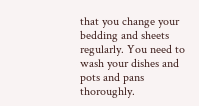that you change your bedding and sheets regularly. You need to wash your dishes and pots and pans thoroughly.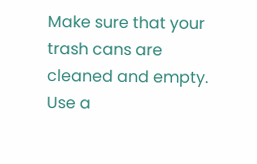Make sure that your trash cans are cleaned and empty. Use a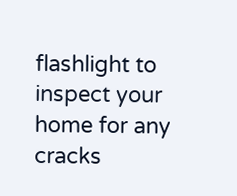flashlight to inspect your home for any cracks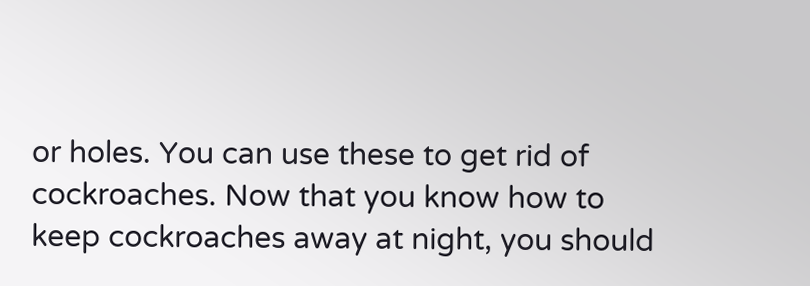or holes. You can use these to get rid of cockroaches. Now that you know how to keep cockroaches away at night, you should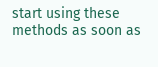start using these methods as soon as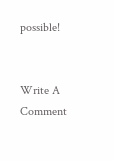possible!


Write A Comment